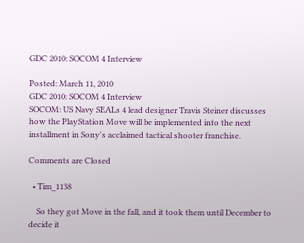GDC 2010: SOCOM 4 Interview

Posted: March 11, 2010
GDC 2010: SOCOM 4 Interview
SOCOM: US Navy SEALs 4 lead designer Travis Steiner discusses how the PlayStation Move will be implemented into the next installment in Sony's acclaimed tactical shooter franchise.

Comments are Closed

  • Tim_1138

    So they got Move in the fall, and it took them until December to decide it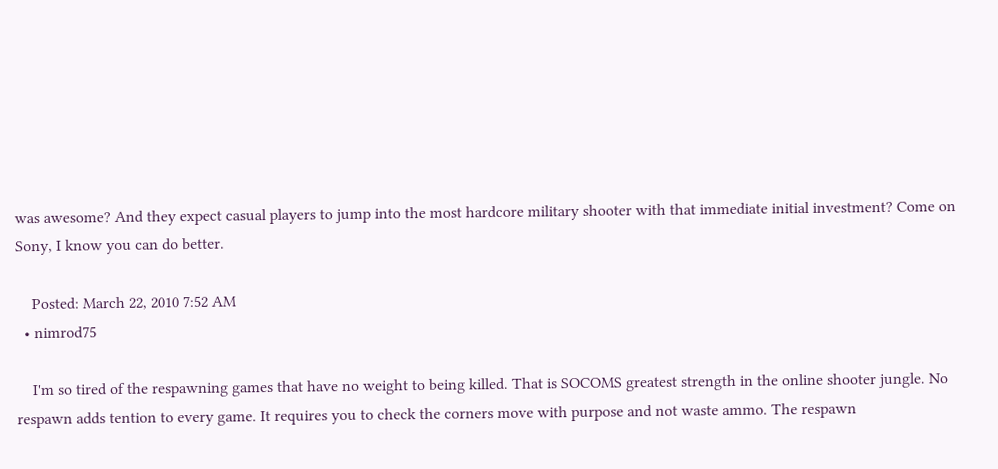was awesome? And they expect casual players to jump into the most hardcore military shooter with that immediate initial investment? Come on Sony, I know you can do better.

    Posted: March 22, 2010 7:52 AM
  • nimrod75

    I'm so tired of the respawning games that have no weight to being killed. That is SOCOMS greatest strength in the online shooter jungle. No respawn adds tention to every game. It requires you to check the corners move with purpose and not waste ammo. The respawn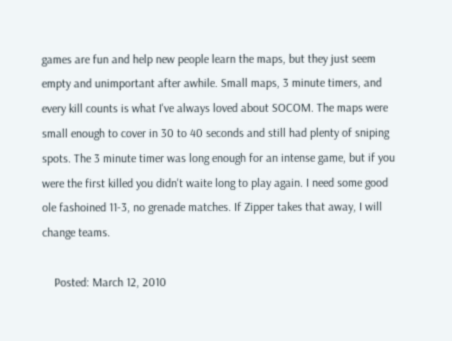games are fun and help new people learn the maps, but they just seem empty and unimportant after awhile. Small maps, 3 minute timers, and every kill counts is what I've always loved about SOCOM. The maps were small enough to cover in 30 to 40 seconds and still had plenty of sniping spots. The 3 minute timer was long enough for an intense game, but if you were the first killed you didn't waite long to play again. I need some good ole fashoined 11-3, no grenade matches. If Zipper takes that away, I will change teams.

    Posted: March 12, 2010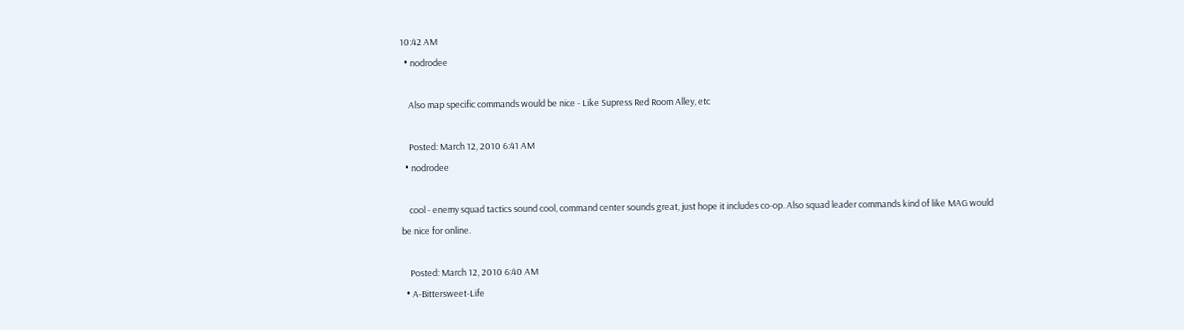10:42 AM
  • nodrodee

    Also map specific commands would be nice - Like Supress Red Room Alley, etc

    Posted: March 12, 2010 6:41 AM
  • nodrodee

    cool - enemy squad tactics sound cool, command center sounds great, just hope it includes co-op. Also squad leader commands kind of like MAG would be nice for online.

    Posted: March 12, 2010 6:40 AM
  • A-Bittersweet-Life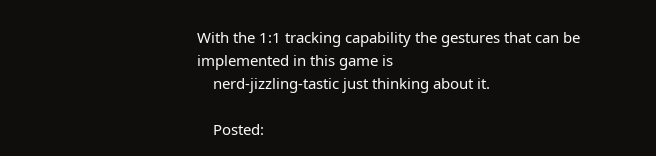With the 1:1 tracking capability the gestures that can be implemented in this game is
    nerd-jizzling-tastic just thinking about it.

    Posted: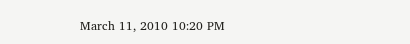March 11, 2010 10:20 PM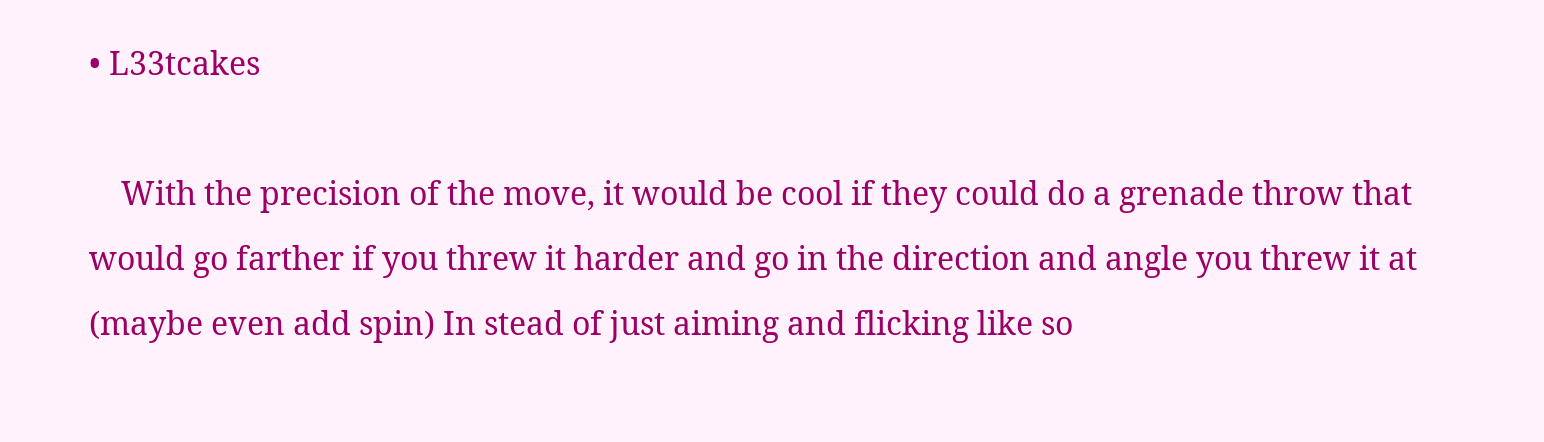• L33tcakes

    With the precision of the move, it would be cool if they could do a grenade throw that would go farther if you threw it harder and go in the direction and angle you threw it at (maybe even add spin) In stead of just aiming and flicking like so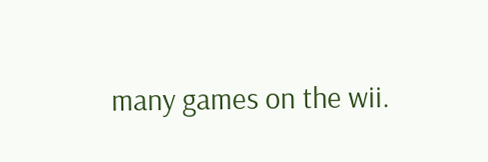many games on the wii.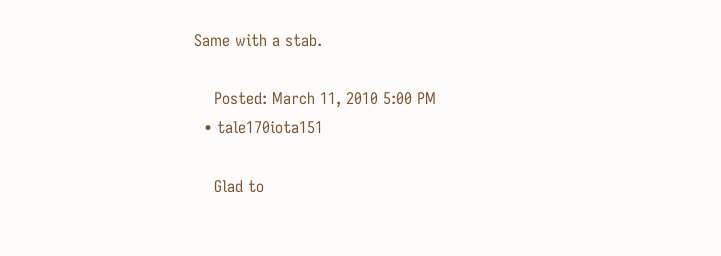Same with a stab.

    Posted: March 11, 2010 5:00 PM
  • tale170iota151

    Glad to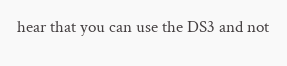hear that you can use the DS3 and not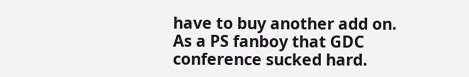have to buy another add on. As a PS fanboy that GDC conference sucked hard.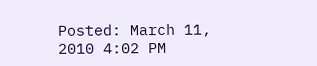Posted: March 11, 2010 4:02 PM